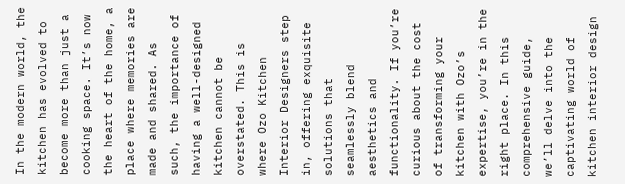In the modern world, the kitchen has evolved to become more than just a cooking space. It’s now the heart of the home, a place where memories are made and shared. As such, the importance of having a well-designed kitchen cannot be overstated. This is where Ozo Kitchen Interior Designers step in, offering exquisite solutions that seamlessly blend aesthetics and functionality. If you’re curious about the cost of transforming your kitchen with Ozo’s expertise, you’re in the right place. In this comprehensive guide, we’ll delve into the captivating world of kitchen interior design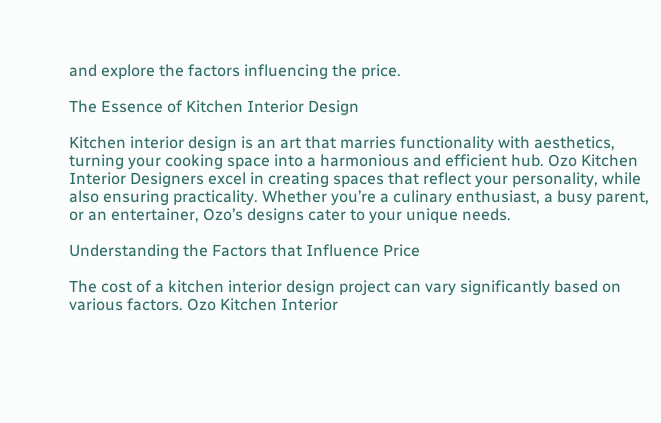and explore the factors influencing the price.

The Essence of Kitchen Interior Design

Kitchen interior design is an art that marries functionality with aesthetics, turning your cooking space into a harmonious and efficient hub. Ozo Kitchen Interior Designers excel in creating spaces that reflect your personality, while also ensuring practicality. Whether you’re a culinary enthusiast, a busy parent, or an entertainer, Ozo’s designs cater to your unique needs.

Understanding the Factors that Influence Price

The cost of a kitchen interior design project can vary significantly based on various factors. Ozo Kitchen Interior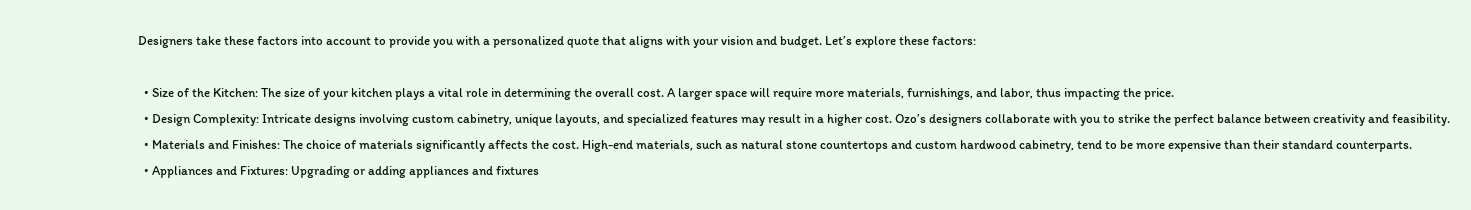Designers take these factors into account to provide you with a personalized quote that aligns with your vision and budget. Let’s explore these factors:

  • Size of the Kitchen: The size of your kitchen plays a vital role in determining the overall cost. A larger space will require more materials, furnishings, and labor, thus impacting the price.
  • Design Complexity: Intricate designs involving custom cabinetry, unique layouts, and specialized features may result in a higher cost. Ozo’s designers collaborate with you to strike the perfect balance between creativity and feasibility.
  • Materials and Finishes: The choice of materials significantly affects the cost. High-end materials, such as natural stone countertops and custom hardwood cabinetry, tend to be more expensive than their standard counterparts.
  • Appliances and Fixtures: Upgrading or adding appliances and fixtures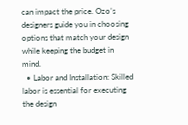can impact the price. Ozo’s designers guide you in choosing options that match your design while keeping the budget in mind.
  • Labor and Installation: Skilled labor is essential for executing the design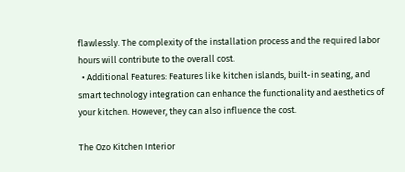flawlessly. The complexity of the installation process and the required labor hours will contribute to the overall cost.
  • Additional Features: Features like kitchen islands, built-in seating, and smart technology integration can enhance the functionality and aesthetics of your kitchen. However, they can also influence the cost.

The Ozo Kitchen Interior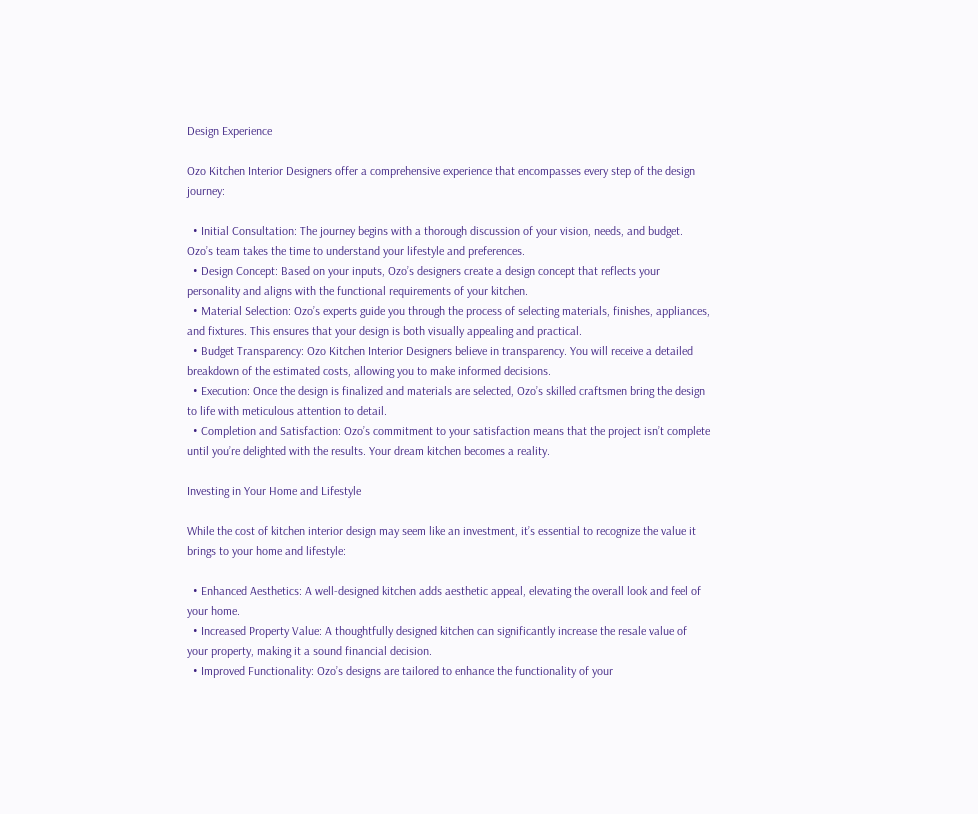Design Experience

Ozo Kitchen Interior Designers offer a comprehensive experience that encompasses every step of the design journey:

  • Initial Consultation: The journey begins with a thorough discussion of your vision, needs, and budget. Ozo’s team takes the time to understand your lifestyle and preferences.
  • Design Concept: Based on your inputs, Ozo’s designers create a design concept that reflects your personality and aligns with the functional requirements of your kitchen.
  • Material Selection: Ozo’s experts guide you through the process of selecting materials, finishes, appliances, and fixtures. This ensures that your design is both visually appealing and practical.
  • Budget Transparency: Ozo Kitchen Interior Designers believe in transparency. You will receive a detailed breakdown of the estimated costs, allowing you to make informed decisions.
  • Execution: Once the design is finalized and materials are selected, Ozo’s skilled craftsmen bring the design to life with meticulous attention to detail.
  • Completion and Satisfaction: Ozo’s commitment to your satisfaction means that the project isn’t complete until you’re delighted with the results. Your dream kitchen becomes a reality.

Investing in Your Home and Lifestyle

While the cost of kitchen interior design may seem like an investment, it’s essential to recognize the value it brings to your home and lifestyle:

  • Enhanced Aesthetics: A well-designed kitchen adds aesthetic appeal, elevating the overall look and feel of your home.
  • Increased Property Value: A thoughtfully designed kitchen can significantly increase the resale value of your property, making it a sound financial decision.
  • Improved Functionality: Ozo’s designs are tailored to enhance the functionality of your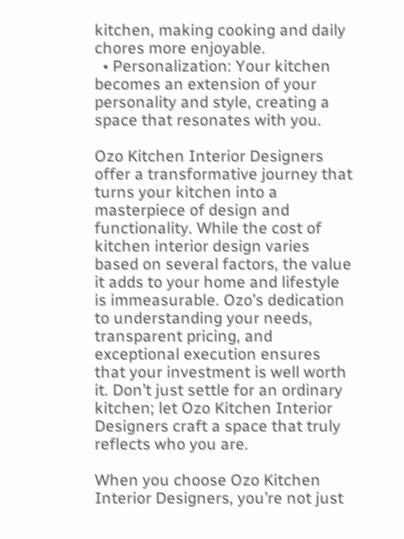kitchen, making cooking and daily chores more enjoyable.
  • Personalization: Your kitchen becomes an extension of your personality and style, creating a space that resonates with you.

Ozo Kitchen Interior Designers offer a transformative journey that turns your kitchen into a masterpiece of design and functionality. While the cost of kitchen interior design varies based on several factors, the value it adds to your home and lifestyle is immeasurable. Ozo’s dedication to understanding your needs, transparent pricing, and exceptional execution ensures that your investment is well worth it. Don’t just settle for an ordinary kitchen; let Ozo Kitchen Interior Designers craft a space that truly reflects who you are.

When you choose Ozo Kitchen Interior Designers, you’re not just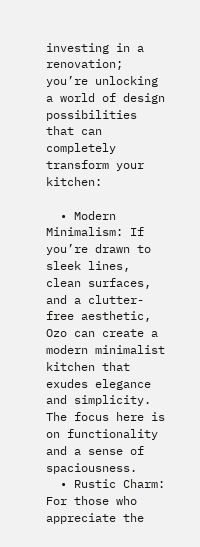investing in a renovation; you’re unlocking a world of design possibilities that can completely transform your kitchen:

  • Modern Minimalism: If you’re drawn to sleek lines, clean surfaces, and a clutter-free aesthetic, Ozo can create a modern minimalist kitchen that exudes elegance and simplicity. The focus here is on functionality and a sense of spaciousness.
  • Rustic Charm: For those who appreciate the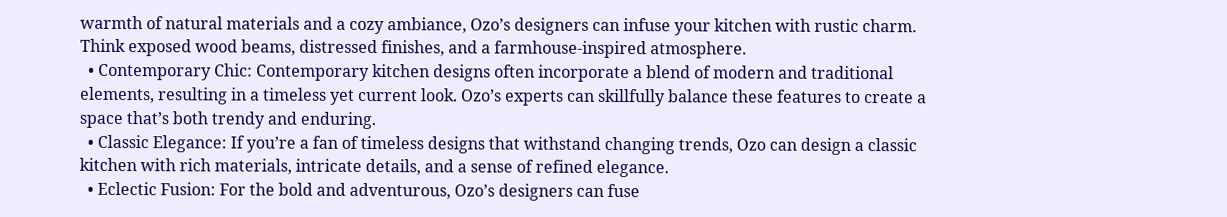warmth of natural materials and a cozy ambiance, Ozo’s designers can infuse your kitchen with rustic charm. Think exposed wood beams, distressed finishes, and a farmhouse-inspired atmosphere.
  • Contemporary Chic: Contemporary kitchen designs often incorporate a blend of modern and traditional elements, resulting in a timeless yet current look. Ozo’s experts can skillfully balance these features to create a space that’s both trendy and enduring.
  • Classic Elegance: If you’re a fan of timeless designs that withstand changing trends, Ozo can design a classic kitchen with rich materials, intricate details, and a sense of refined elegance.
  • Eclectic Fusion: For the bold and adventurous, Ozo’s designers can fuse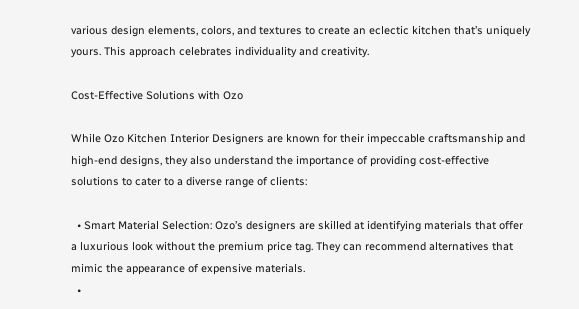various design elements, colors, and textures to create an eclectic kitchen that’s uniquely yours. This approach celebrates individuality and creativity.

Cost-Effective Solutions with Ozo

While Ozo Kitchen Interior Designers are known for their impeccable craftsmanship and high-end designs, they also understand the importance of providing cost-effective solutions to cater to a diverse range of clients:

  • Smart Material Selection: Ozo’s designers are skilled at identifying materials that offer a luxurious look without the premium price tag. They can recommend alternatives that mimic the appearance of expensive materials.
  •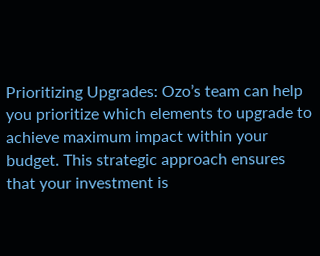Prioritizing Upgrades: Ozo’s team can help you prioritize which elements to upgrade to achieve maximum impact within your budget. This strategic approach ensures that your investment is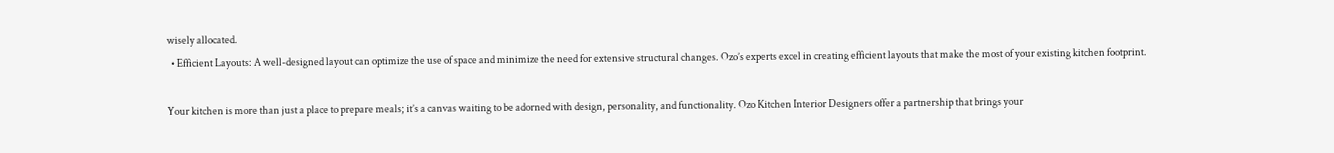wisely allocated.
  • Efficient Layouts: A well-designed layout can optimize the use of space and minimize the need for extensive structural changes. Ozo’s experts excel in creating efficient layouts that make the most of your existing kitchen footprint.

Your kitchen is more than just a place to prepare meals; it’s a canvas waiting to be adorned with design, personality, and functionality. Ozo Kitchen Interior Designers offer a partnership that brings your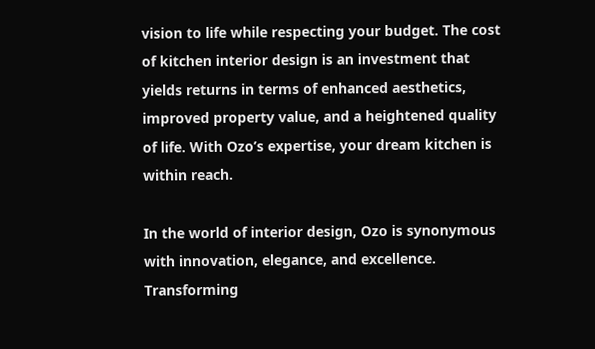vision to life while respecting your budget. The cost of kitchen interior design is an investment that yields returns in terms of enhanced aesthetics, improved property value, and a heightened quality of life. With Ozo’s expertise, your dream kitchen is within reach.

In the world of interior design, Ozo is synonymous with innovation, elegance, and excellence. Transforming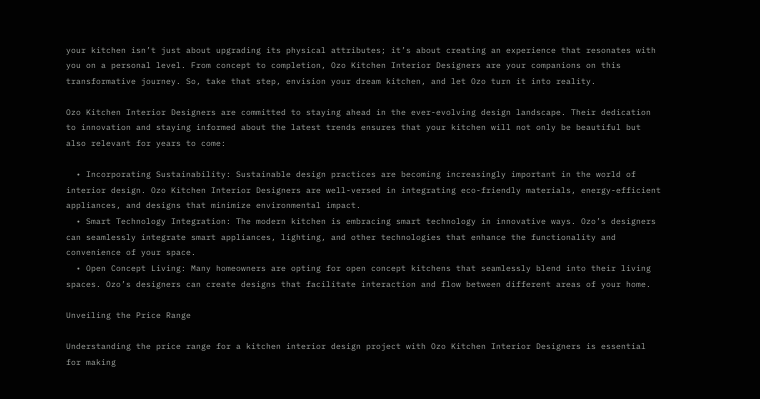your kitchen isn’t just about upgrading its physical attributes; it’s about creating an experience that resonates with you on a personal level. From concept to completion, Ozo Kitchen Interior Designers are your companions on this transformative journey. So, take that step, envision your dream kitchen, and let Ozo turn it into reality.

Ozo Kitchen Interior Designers are committed to staying ahead in the ever-evolving design landscape. Their dedication to innovation and staying informed about the latest trends ensures that your kitchen will not only be beautiful but also relevant for years to come:

  • Incorporating Sustainability: Sustainable design practices are becoming increasingly important in the world of interior design. Ozo Kitchen Interior Designers are well-versed in integrating eco-friendly materials, energy-efficient appliances, and designs that minimize environmental impact.
  • Smart Technology Integration: The modern kitchen is embracing smart technology in innovative ways. Ozo’s designers can seamlessly integrate smart appliances, lighting, and other technologies that enhance the functionality and convenience of your space.
  • Open Concept Living: Many homeowners are opting for open concept kitchens that seamlessly blend into their living spaces. Ozo’s designers can create designs that facilitate interaction and flow between different areas of your home.

Unveiling the Price Range

Understanding the price range for a kitchen interior design project with Ozo Kitchen Interior Designers is essential for making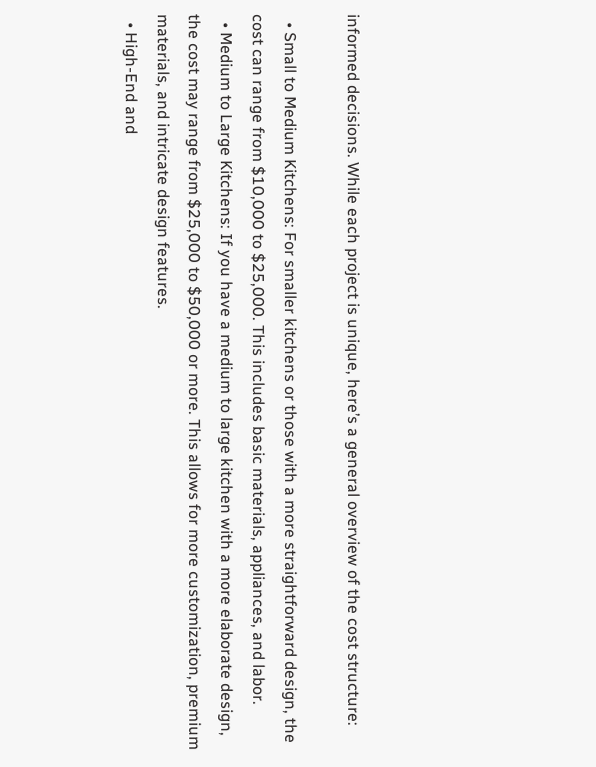informed decisions. While each project is unique, here’s a general overview of the cost structure:

  • Small to Medium Kitchens: For smaller kitchens or those with a more straightforward design, the cost can range from $10,000 to $25,000. This includes basic materials, appliances, and labor.
  • Medium to Large Kitchens: If you have a medium to large kitchen with a more elaborate design, the cost may range from $25,000 to $50,000 or more. This allows for more customization, premium materials, and intricate design features.
  • High-End and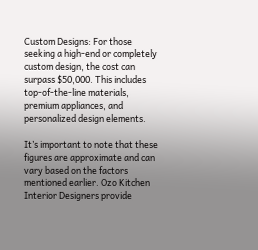Custom Designs: For those seeking a high-end or completely custom design, the cost can surpass $50,000. This includes top-of-the-line materials, premium appliances, and personalized design elements.

It’s important to note that these figures are approximate and can vary based on the factors mentioned earlier. Ozo Kitchen Interior Designers provide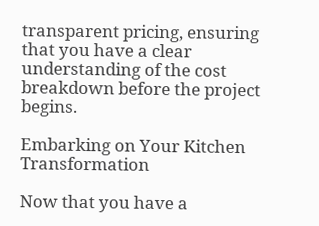transparent pricing, ensuring that you have a clear understanding of the cost breakdown before the project begins.

Embarking on Your Kitchen Transformation

Now that you have a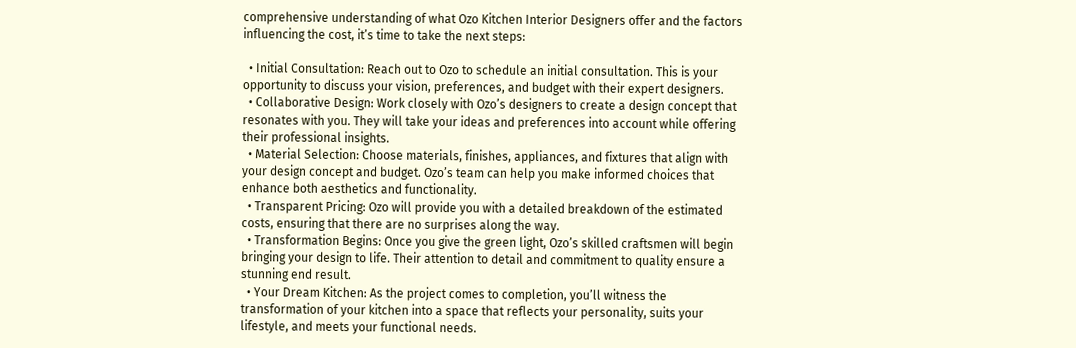comprehensive understanding of what Ozo Kitchen Interior Designers offer and the factors influencing the cost, it’s time to take the next steps:

  • Initial Consultation: Reach out to Ozo to schedule an initial consultation. This is your opportunity to discuss your vision, preferences, and budget with their expert designers.
  • Collaborative Design: Work closely with Ozo’s designers to create a design concept that resonates with you. They will take your ideas and preferences into account while offering their professional insights.
  • Material Selection: Choose materials, finishes, appliances, and fixtures that align with your design concept and budget. Ozo’s team can help you make informed choices that enhance both aesthetics and functionality.
  • Transparent Pricing: Ozo will provide you with a detailed breakdown of the estimated costs, ensuring that there are no surprises along the way.
  • Transformation Begins: Once you give the green light, Ozo’s skilled craftsmen will begin bringing your design to life. Their attention to detail and commitment to quality ensure a stunning end result.
  • Your Dream Kitchen: As the project comes to completion, you’ll witness the transformation of your kitchen into a space that reflects your personality, suits your lifestyle, and meets your functional needs.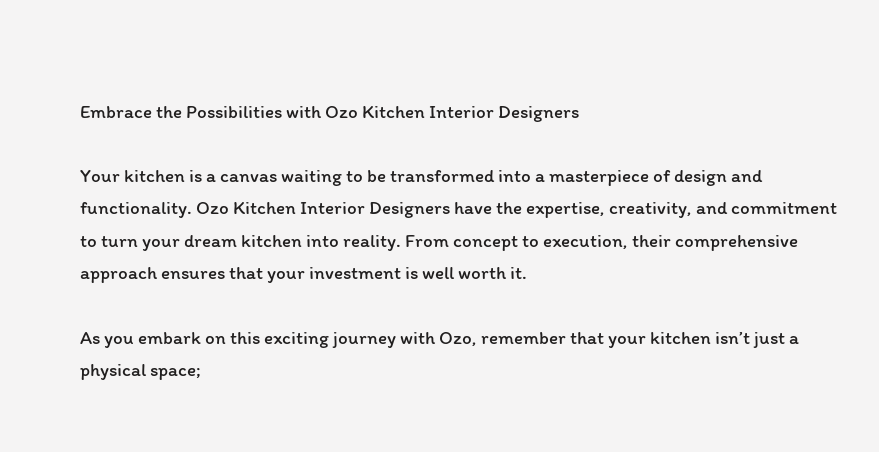Embrace the Possibilities with Ozo Kitchen Interior Designers

Your kitchen is a canvas waiting to be transformed into a masterpiece of design and functionality. Ozo Kitchen Interior Designers have the expertise, creativity, and commitment to turn your dream kitchen into reality. From concept to execution, their comprehensive approach ensures that your investment is well worth it.

As you embark on this exciting journey with Ozo, remember that your kitchen isn’t just a physical space;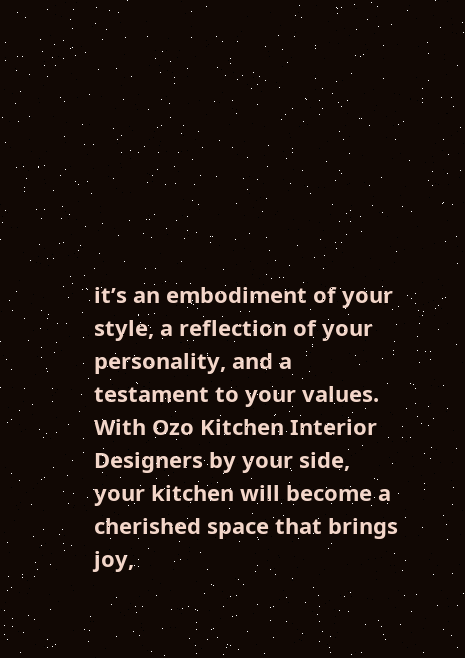it’s an embodiment of your style, a reflection of your personality, and a testament to your values. With Ozo Kitchen Interior Designers by your side, your kitchen will become a cherished space that brings joy,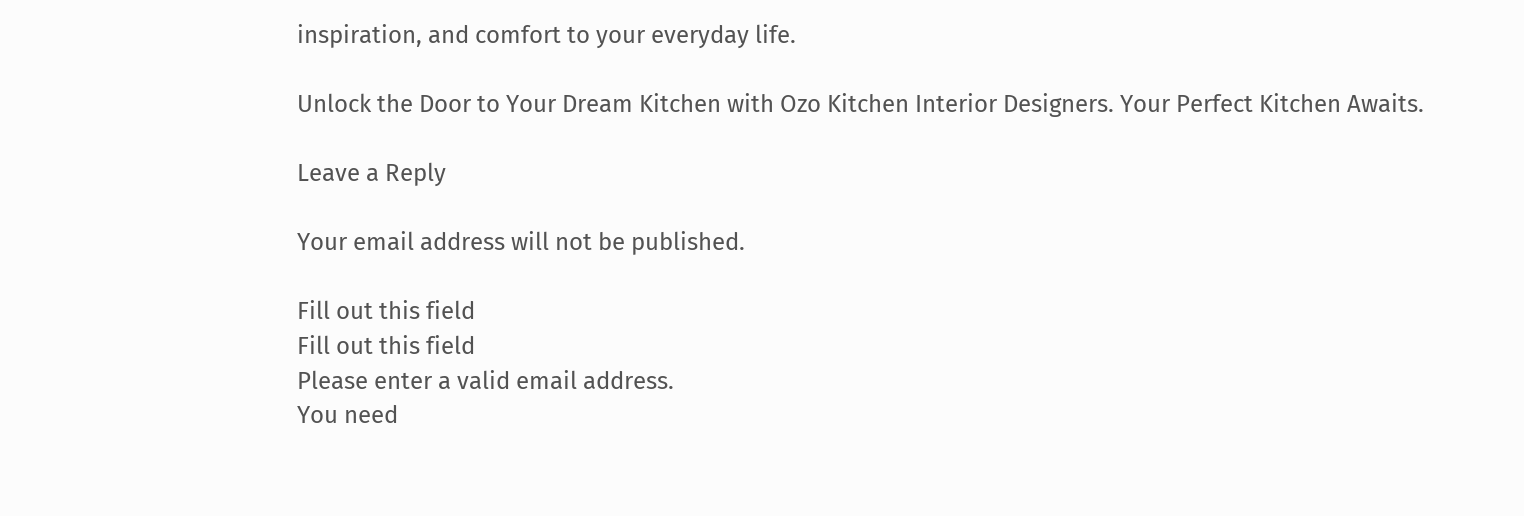inspiration, and comfort to your everyday life.

Unlock the Door to Your Dream Kitchen with Ozo Kitchen Interior Designers. Your Perfect Kitchen Awaits.

Leave a Reply

Your email address will not be published.

Fill out this field
Fill out this field
Please enter a valid email address.
You need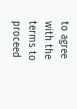to agree with the terms to proceed